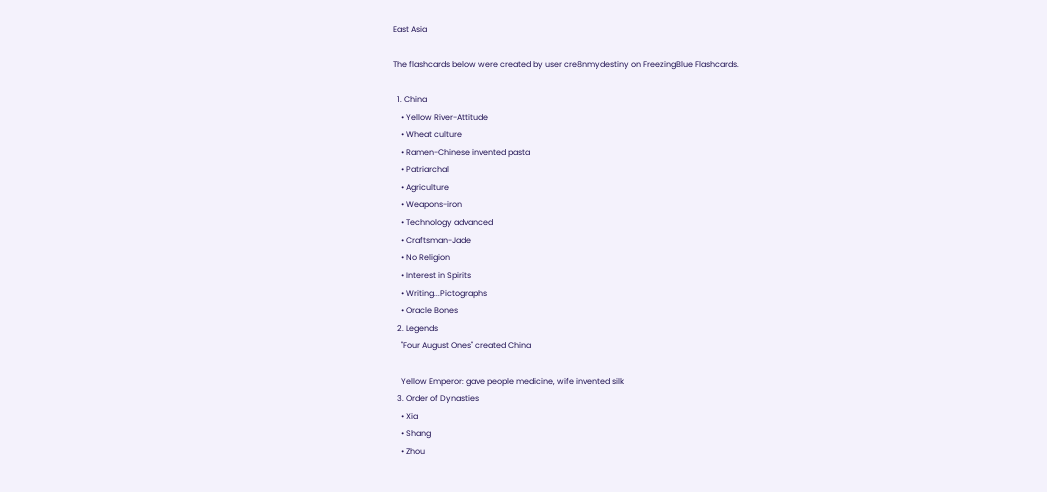East Asia

The flashcards below were created by user cre8nmydestiny on FreezingBlue Flashcards.

  1. China
    • Yellow River-Attitude
    • Wheat culture
    • Ramen-Chinese invented pasta
    • Patriarchal
    • Agriculture
    • Weapons-iron
    • Technology advanced
    • Craftsman-Jade
    • No Religion
    • Interest in Spirits
    • Writing...Pictographs
    • Oracle Bones
  2. Legends
    "Four August Ones" created China

    Yellow Emperor: gave people medicine, wife invented silk
  3. Order of Dynasties
    • Xia
    • Shang
    • Zhou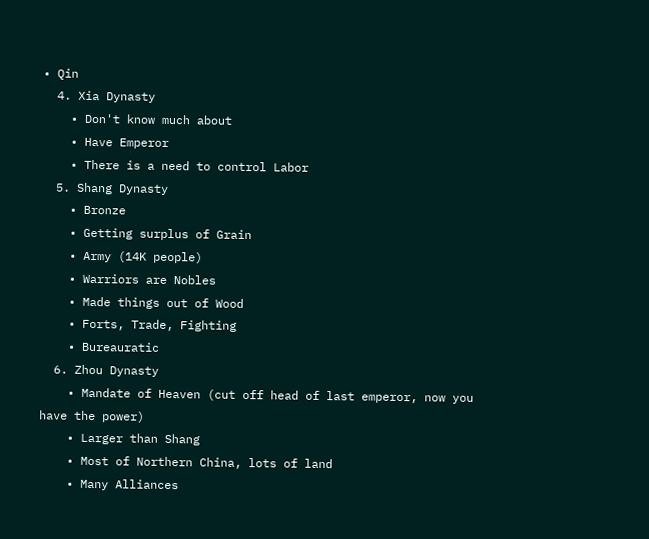• Qin
  4. Xia Dynasty
    • Don't know much about
    • Have Emperor
    • There is a need to control Labor
  5. Shang Dynasty
    • Bronze
    • Getting surplus of Grain
    • Army (14K people)
    • Warriors are Nobles
    • Made things out of Wood
    • Forts, Trade, Fighting
    • Bureauratic
  6. Zhou Dynasty
    • Mandate of Heaven (cut off head of last emperor, now you have the power)
    • Larger than Shang
    • Most of Northern China, lots of land
    • Many Alliances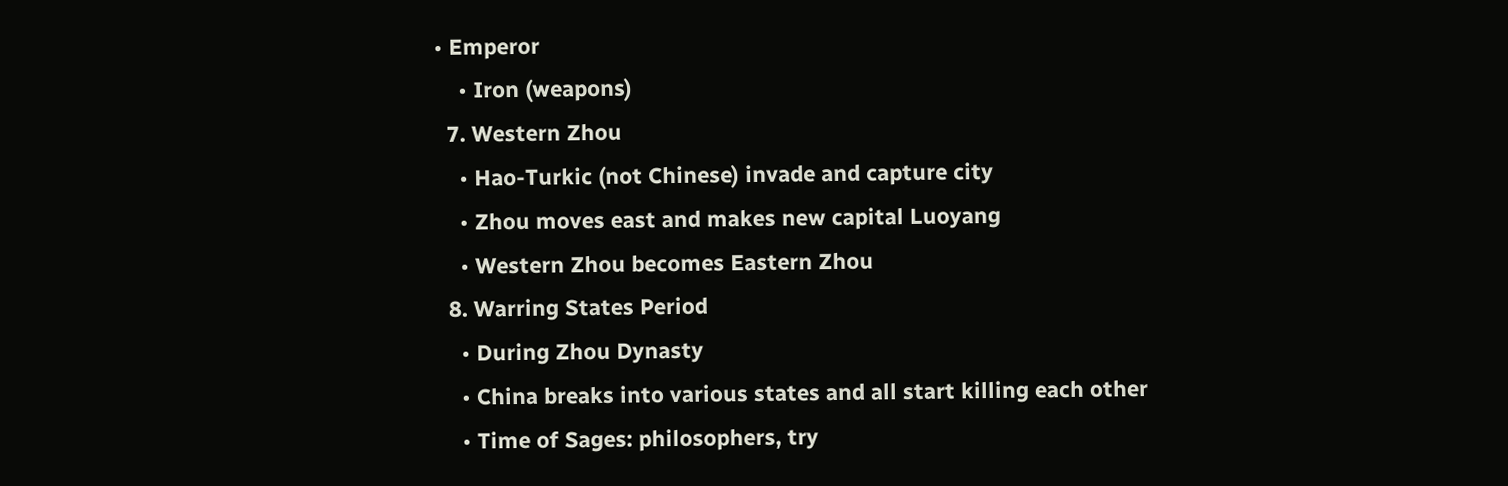• Emperor
    • Iron (weapons)
  7. Western Zhou
    • Hao-Turkic (not Chinese) invade and capture city
    • Zhou moves east and makes new capital Luoyang
    • Western Zhou becomes Eastern Zhou
  8. Warring States Period
    • During Zhou Dynasty
    • China breaks into various states and all start killing each other
    • Time of Sages: philosophers, try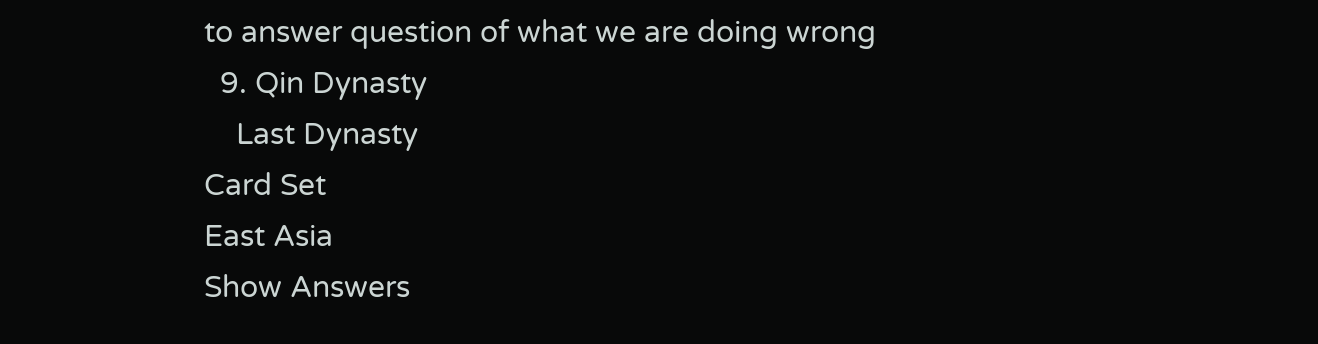to answer question of what we are doing wrong
  9. Qin Dynasty
    Last Dynasty
Card Set
East Asia
Show Answers